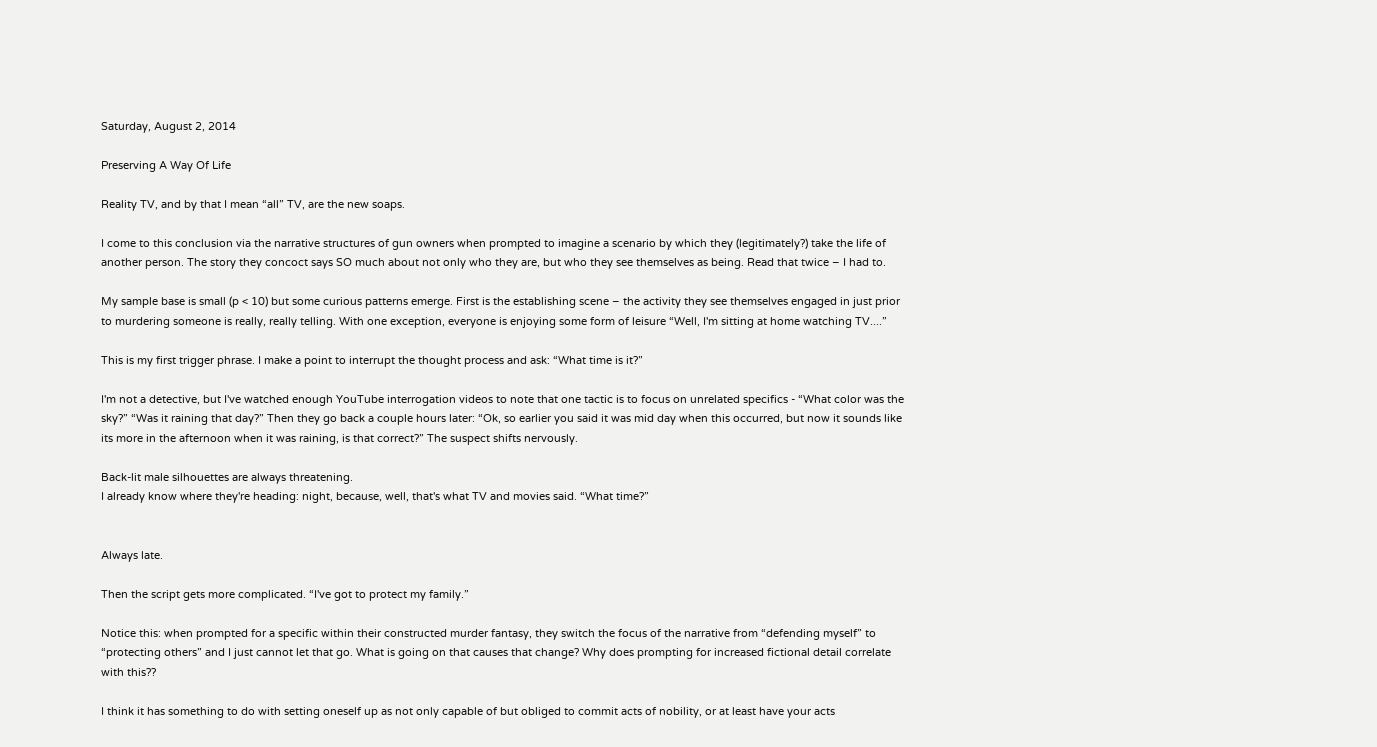Saturday, August 2, 2014

Preserving A Way Of Life

Reality TV, and by that I mean “all” TV, are the new soaps.

I come to this conclusion via the narrative structures of gun owners when prompted to imagine a scenario by which they (legitimately?) take the life of another person. The story they concoct says SO much about not only who they are, but who they see themselves as being. Read that twice – I had to.

My sample base is small (p < 10) but some curious patterns emerge. First is the establishing scene – the activity they see themselves engaged in just prior to murdering someone is really, really telling. With one exception, everyone is enjoying some form of leisure “Well, I'm sitting at home watching TV....”

This is my first trigger phrase. I make a point to interrupt the thought process and ask: “What time is it?”

I'm not a detective, but I've watched enough YouTube interrogation videos to note that one tactic is to focus on unrelated specifics - “What color was the sky?” “Was it raining that day?” Then they go back a couple hours later: “Ok, so earlier you said it was mid day when this occurred, but now it sounds like its more in the afternoon when it was raining, is that correct?” The suspect shifts nervously.

Back-lit male silhouettes are always threatening.
I already know where they're heading: night, because, well, that's what TV and movies said. “What time?”


Always late.

Then the script gets more complicated. “I've got to protect my family.”

Notice this: when prompted for a specific within their constructed murder fantasy, they switch the focus of the narrative from “defending myself” to “protecting others” and I just cannot let that go. What is going on that causes that change? Why does prompting for increased fictional detail correlate with this??

I think it has something to do with setting oneself up as not only capable of but obliged to commit acts of nobility, or at least have your acts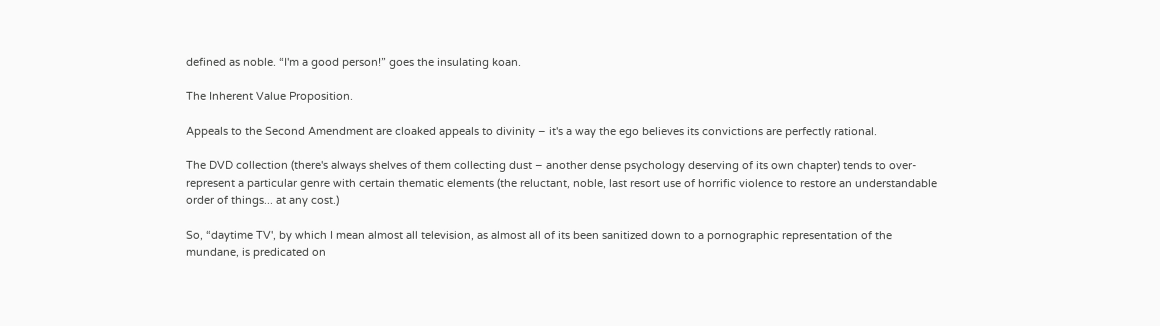defined as noble. “I'm a good person!” goes the insulating koan.

The Inherent Value Proposition.

Appeals to the Second Amendment are cloaked appeals to divinity – it's a way the ego believes its convictions are perfectly rational.

The DVD collection (there's always shelves of them collecting dust – another dense psychology deserving of its own chapter) tends to over-represent a particular genre with certain thematic elements (the reluctant, noble, last resort use of horrific violence to restore an understandable order of things... at any cost.)

So, “daytime TV', by which I mean almost all television, as almost all of its been sanitized down to a pornographic representation of the mundane, is predicated on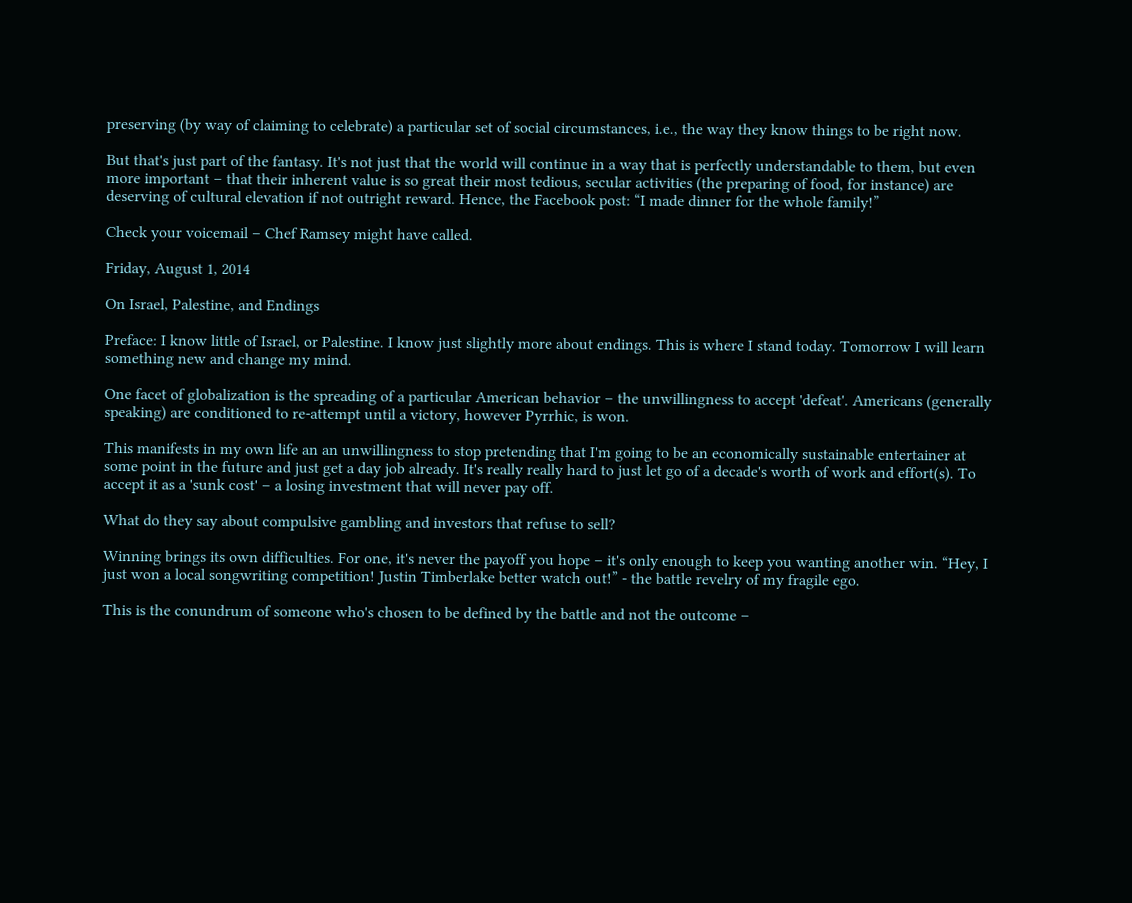preserving (by way of claiming to celebrate) a particular set of social circumstances, i.e., the way they know things to be right now.

But that's just part of the fantasy. It's not just that the world will continue in a way that is perfectly understandable to them, but even more important – that their inherent value is so great their most tedious, secular activities (the preparing of food, for instance) are deserving of cultural elevation if not outright reward. Hence, the Facebook post: “I made dinner for the whole family!”

Check your voicemail – Chef Ramsey might have called.

Friday, August 1, 2014

On Israel, Palestine, and Endings

Preface: I know little of Israel, or Palestine. I know just slightly more about endings. This is where I stand today. Tomorrow I will learn something new and change my mind.

One facet of globalization is the spreading of a particular American behavior – the unwillingness to accept 'defeat'. Americans (generally speaking) are conditioned to re-attempt until a victory, however Pyrrhic, is won.

This manifests in my own life an an unwillingness to stop pretending that I'm going to be an economically sustainable entertainer at some point in the future and just get a day job already. It's really really hard to just let go of a decade's worth of work and effort(s). To accept it as a 'sunk cost' – a losing investment that will never pay off.

What do they say about compulsive gambling and investors that refuse to sell?

Winning brings its own difficulties. For one, it's never the payoff you hope – it's only enough to keep you wanting another win. “Hey, I just won a local songwriting competition! Justin Timberlake better watch out!” - the battle revelry of my fragile ego.

This is the conundrum of someone who's chosen to be defined by the battle and not the outcome –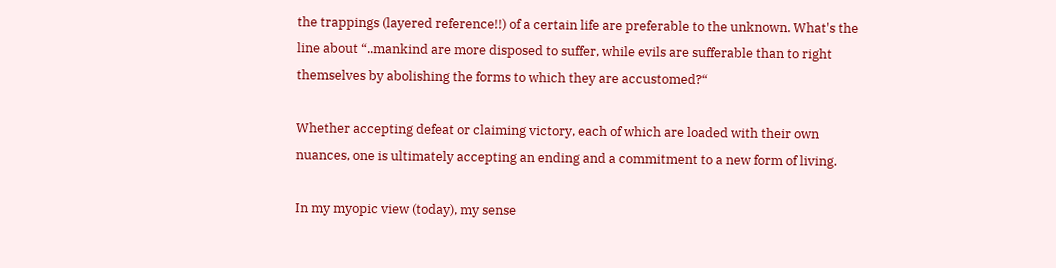the trappings (layered reference!!) of a certain life are preferable to the unknown. What's the line about “..mankind are more disposed to suffer, while evils are sufferable than to right themselves by abolishing the forms to which they are accustomed?“

Whether accepting defeat or claiming victory, each of which are loaded with their own nuances, one is ultimately accepting an ending and a commitment to a new form of living.

In my myopic view (today), my sense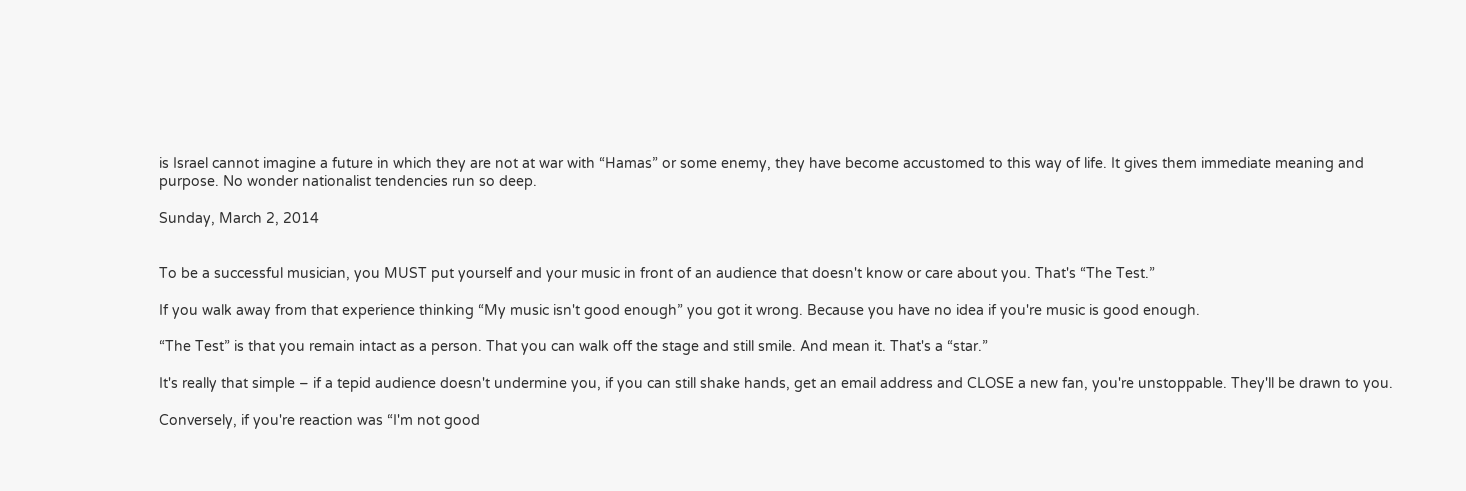is Israel cannot imagine a future in which they are not at war with “Hamas” or some enemy, they have become accustomed to this way of life. It gives them immediate meaning and purpose. No wonder nationalist tendencies run so deep.

Sunday, March 2, 2014


To be a successful musician, you MUST put yourself and your music in front of an audience that doesn't know or care about you. That's “The Test.”

If you walk away from that experience thinking “My music isn't good enough” you got it wrong. Because you have no idea if you're music is good enough.

“The Test” is that you remain intact as a person. That you can walk off the stage and still smile. And mean it. That's a “star.”

It's really that simple – if a tepid audience doesn't undermine you, if you can still shake hands, get an email address and CLOSE a new fan, you're unstoppable. They'll be drawn to you.

Conversely, if you're reaction was “I'm not good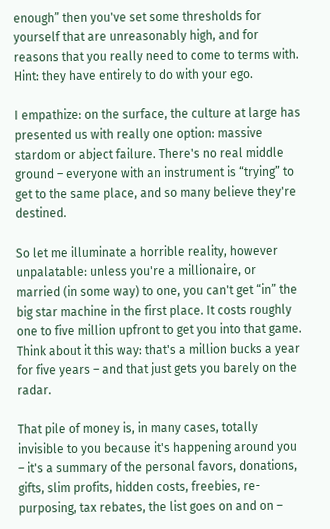enough” then you've set some thresholds for yourself that are unreasonably high, and for reasons that you really need to come to terms with. Hint: they have entirely to do with your ego.

I empathize: on the surface, the culture at large has presented us with really one option: massive stardom or abject failure. There's no real middle ground – everyone with an instrument is “trying” to get to the same place, and so many believe they're destined.

So let me illuminate a horrible reality, however unpalatable: unless you're a millionaire, or married (in some way) to one, you can't get “in” the big star machine in the first place. It costs roughly one to five million upfront to get you into that game. Think about it this way: that's a million bucks a year for five years – and that just gets you barely on the radar.

That pile of money is, in many cases, totally invisible to you because it's happening around you – it's a summary of the personal favors, donations, gifts, slim profits, hidden costs, freebies, re-purposing, tax rebates, the list goes on and on –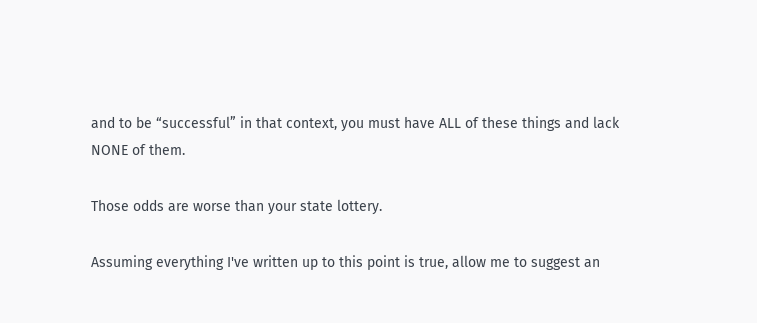and to be “successful” in that context, you must have ALL of these things and lack NONE of them.

Those odds are worse than your state lottery.

Assuming everything I've written up to this point is true, allow me to suggest an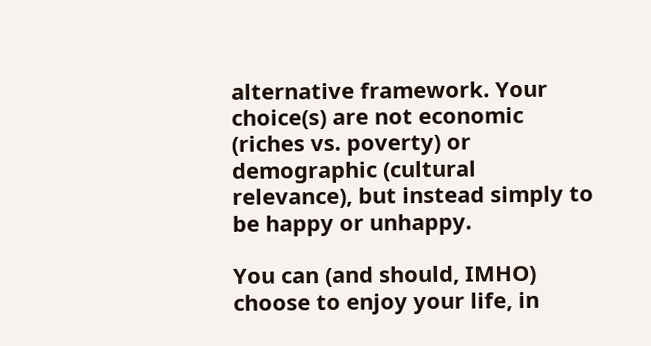alternative framework. Your choice(s) are not economic (riches vs. poverty) or demographic (cultural relevance), but instead simply to be happy or unhappy.

You can (and should, IMHO) choose to enjoy your life, in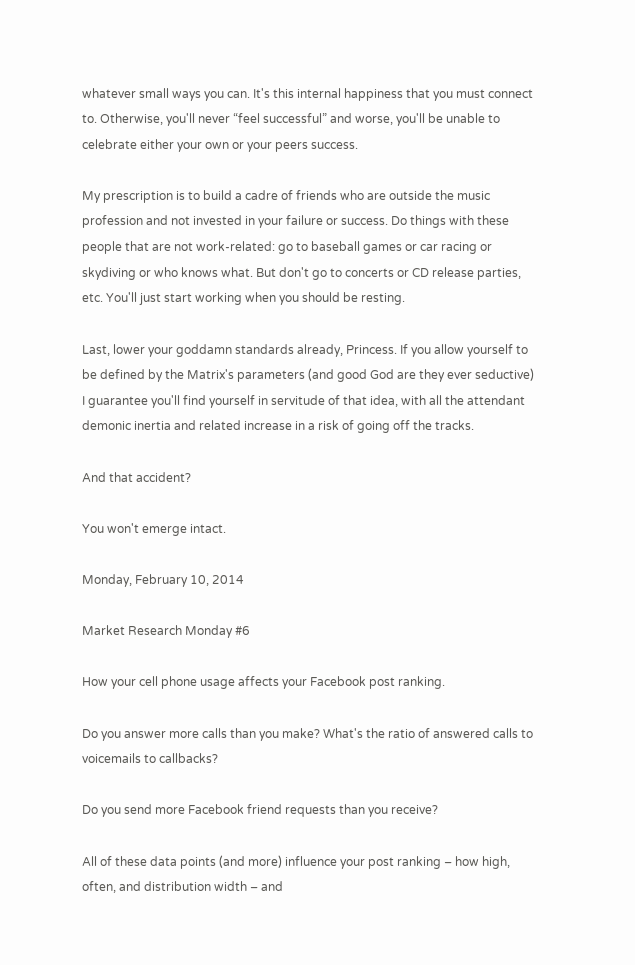whatever small ways you can. It's this internal happiness that you must connect to. Otherwise, you'll never “feel successful” and worse, you'll be unable to celebrate either your own or your peers success.

My prescription is to build a cadre of friends who are outside the music profession and not invested in your failure or success. Do things with these people that are not work-related: go to baseball games or car racing or skydiving or who knows what. But don't go to concerts or CD release parties, etc. You'll just start working when you should be resting.

Last, lower your goddamn standards already, Princess. If you allow yourself to be defined by the Matrix's parameters (and good God are they ever seductive) I guarantee you'll find yourself in servitude of that idea, with all the attendant demonic inertia and related increase in a risk of going off the tracks.

And that accident?

You won't emerge intact.

Monday, February 10, 2014

Market Research Monday #6

How your cell phone usage affects your Facebook post ranking.

Do you answer more calls than you make? What's the ratio of answered calls to voicemails to callbacks?

Do you send more Facebook friend requests than you receive?

All of these data points (and more) influence your post ranking – how high, often, and distribution width – and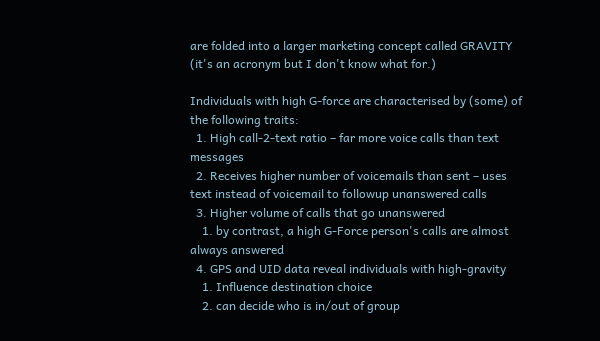are folded into a larger marketing concept called GRAVITY (it's an acronym but I don't know what for.)

Individuals with high G-force are characterised by (some) of the following traits:
  1. High call-2-text ratio – far more voice calls than text messages
  2. Receives higher number of voicemails than sent – uses text instead of voicemail to followup unanswered calls
  3. Higher volume of calls that go unanswered
    1. by contrast, a high G-Force person's calls are almost always answered
  4. GPS and UID data reveal individuals with high-gravity
    1. Influence destination choice
    2. can decide who is in/out of group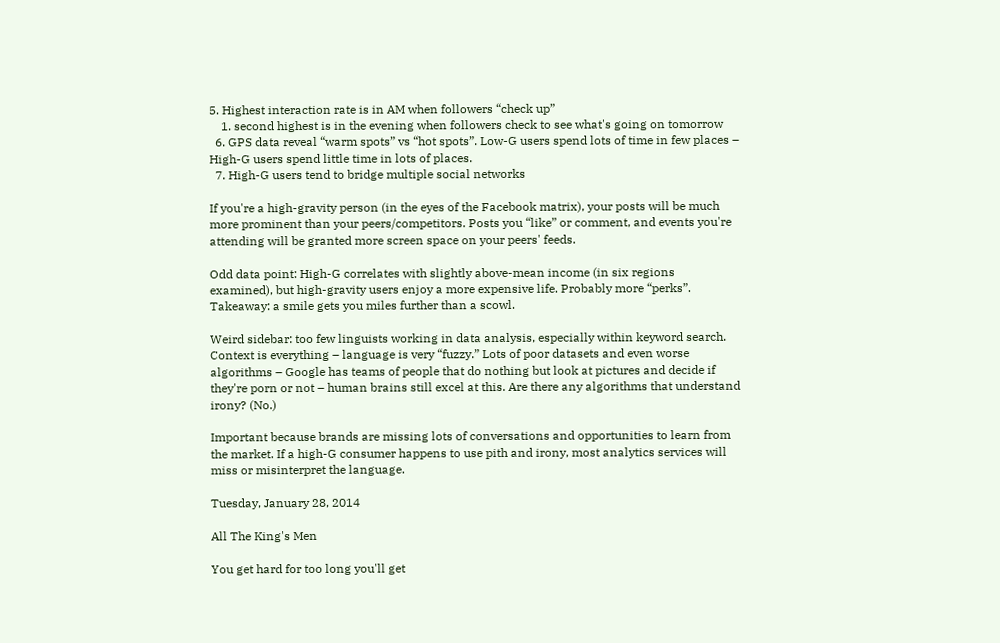5. Highest interaction rate is in AM when followers “check up”
    1. second highest is in the evening when followers check to see what's going on tomorrow
  6. GPS data reveal “warm spots” vs “hot spots”. Low-G users spend lots of time in few places – High-G users spend little time in lots of places.
  7. High-G users tend to bridge multiple social networks

If you're a high-gravity person (in the eyes of the Facebook matrix), your posts will be much more prominent than your peers/competitors. Posts you “like” or comment, and events you're attending will be granted more screen space on your peers' feeds.

Odd data point: High-G correlates with slightly above-mean income (in six regions examined), but high-gravity users enjoy a more expensive life. Probably more “perks”. Takeaway: a smile gets you miles further than a scowl.

Weird sidebar: too few linguists working in data analysis, especially within keyword search. Context is everything – language is very “fuzzy.” Lots of poor datasets and even worse algorithms – Google has teams of people that do nothing but look at pictures and decide if they're porn or not – human brains still excel at this. Are there any algorithms that understand irony? (No.)

Important because brands are missing lots of conversations and opportunities to learn from the market. If a high-G consumer happens to use pith and irony, most analytics services will miss or misinterpret the language.

Tuesday, January 28, 2014

All The King's Men

You get hard for too long you'll get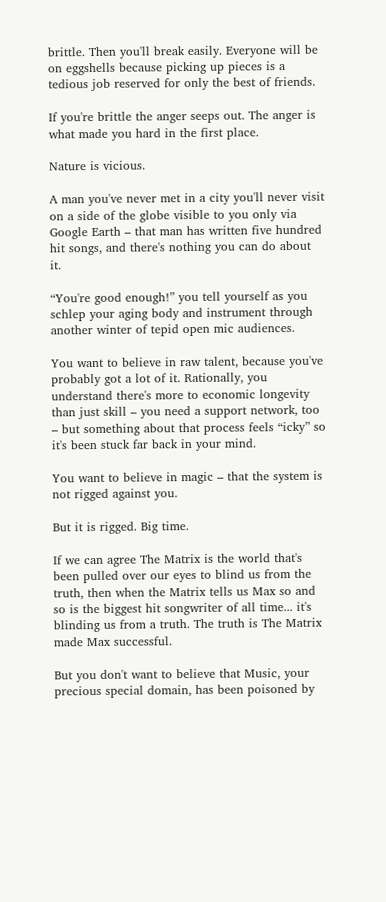brittle. Then you'll break easily. Everyone will be on eggshells because picking up pieces is a tedious job reserved for only the best of friends.

If you're brittle the anger seeps out. The anger is what made you hard in the first place.

Nature is vicious.

A man you've never met in a city you'll never visit on a side of the globe visible to you only via Google Earth – that man has written five hundred hit songs, and there's nothing you can do about it.

“You're good enough!” you tell yourself as you schlep your aging body and instrument through another winter of tepid open mic audiences.

You want to believe in raw talent, because you've probably got a lot of it. Rationally, you understand there's more to economic longevity than just skill – you need a support network, too – but something about that process feels “icky” so it's been stuck far back in your mind.

You want to believe in magic – that the system is not rigged against you.

But it is rigged. Big time.

If we can agree The Matrix is the world that's been pulled over our eyes to blind us from the truth, then when the Matrix tells us Max so and so is the biggest hit songwriter of all time... it's blinding us from a truth. The truth is The Matrix made Max successful.

But you don't want to believe that Music, your precious special domain, has been poisoned by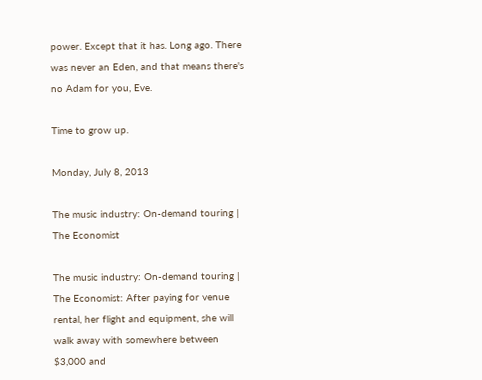power. Except that it has. Long ago. There was never an Eden, and that means there's no Adam for you, Eve.

Time to grow up.

Monday, July 8, 2013

The music industry: On-demand touring | The Economist

The music industry: On-demand touring | The Economist: After paying for venue rental, her flight and equipment, she will walk away with somewhere between $3,000 and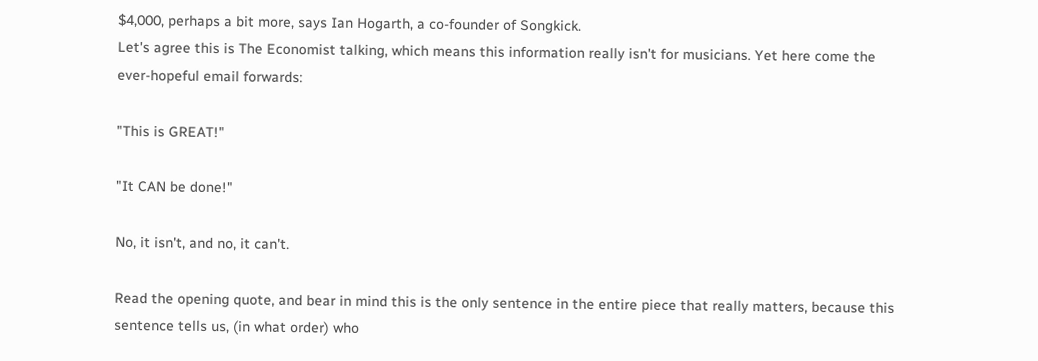$4,000, perhaps a bit more, says Ian Hogarth, a co-founder of Songkick.
Let's agree this is The Economist talking, which means this information really isn't for musicians. Yet here come the ever-hopeful email forwards:

"This is GREAT!"

"It CAN be done!"

No, it isn't, and no, it can't.

Read the opening quote, and bear in mind this is the only sentence in the entire piece that really matters, because this sentence tells us, (in what order) who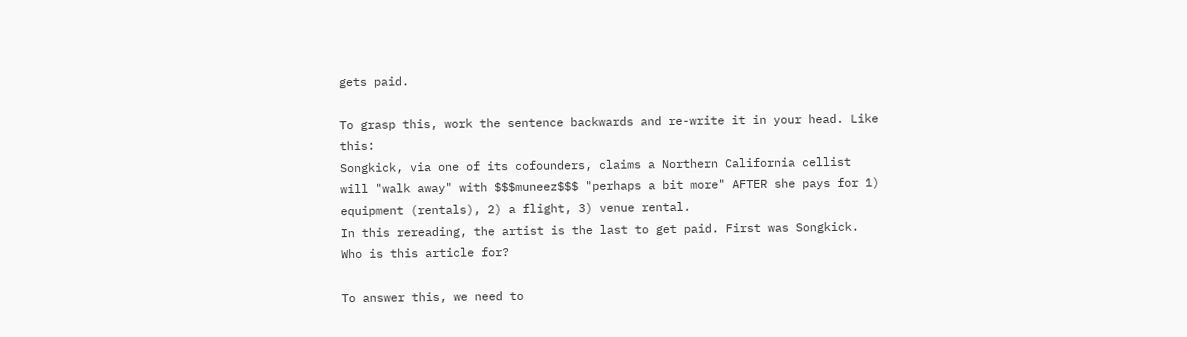gets paid.

To grasp this, work the sentence backwards and re-write it in your head. Like this:
Songkick, via one of its cofounders, claims a Northern California cellist will "walk away" with $$$muneez$$$ "perhaps a bit more" AFTER she pays for 1) equipment (rentals), 2) a flight, 3) venue rental.
In this rereading, the artist is the last to get paid. First was Songkick. Who is this article for?

To answer this, we need to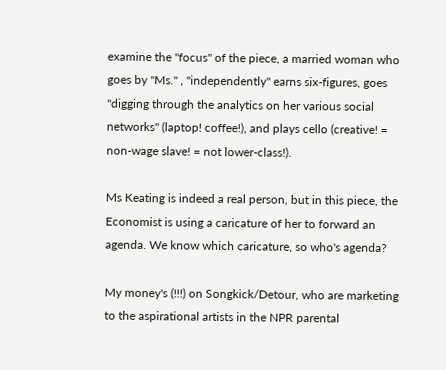examine the "focus" of the piece, a married woman who goes by "Ms." , "independently" earns six-figures, goes "digging through the analytics on her various social networks" (laptop! coffee!), and plays cello (creative! = non-wage slave! = not lower-class!).

Ms Keating is indeed a real person, but in this piece, the Economist is using a caricature of her to forward an agenda. We know which caricature, so who's agenda?

My money's (!!!) on Songkick/Detour, who are marketing to the aspirational artists in the NPR parental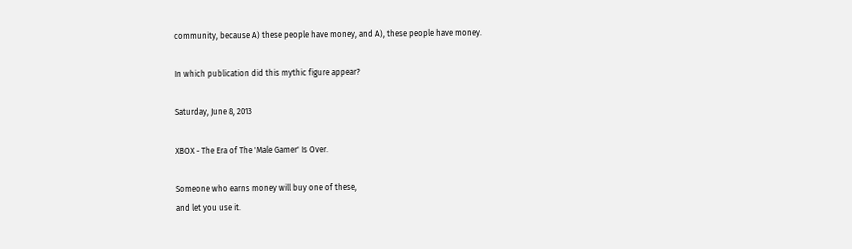community, because A) these people have money, and A), these people have money.

In which publication did this mythic figure appear?

Saturday, June 8, 2013

XBOX - The Era of The 'Male Gamer' Is Over.

Someone who earns money will buy one of these,
and let you use it.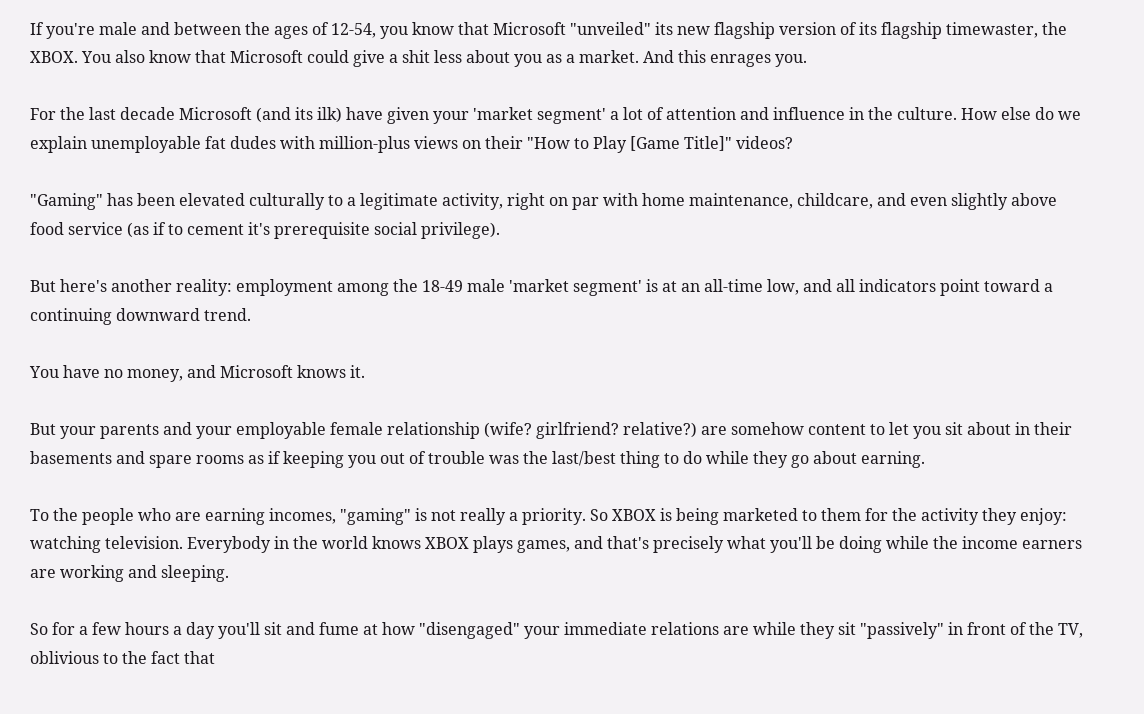If you're male and between the ages of 12-54, you know that Microsoft "unveiled" its new flagship version of its flagship timewaster, the XBOX. You also know that Microsoft could give a shit less about you as a market. And this enrages you.

For the last decade Microsoft (and its ilk) have given your 'market segment' a lot of attention and influence in the culture. How else do we explain unemployable fat dudes with million-plus views on their "How to Play [Game Title]" videos?

"Gaming" has been elevated culturally to a legitimate activity, right on par with home maintenance, childcare, and even slightly above food service (as if to cement it's prerequisite social privilege).

But here's another reality: employment among the 18-49 male 'market segment' is at an all-time low, and all indicators point toward a continuing downward trend.

You have no money, and Microsoft knows it.

But your parents and your employable female relationship (wife? girlfriend? relative?) are somehow content to let you sit about in their basements and spare rooms as if keeping you out of trouble was the last/best thing to do while they go about earning.

To the people who are earning incomes, "gaming" is not really a priority. So XBOX is being marketed to them for the activity they enjoy: watching television. Everybody in the world knows XBOX plays games, and that's precisely what you'll be doing while the income earners are working and sleeping.

So for a few hours a day you'll sit and fume at how "disengaged" your immediate relations are while they sit "passively" in front of the TV, oblivious to the fact that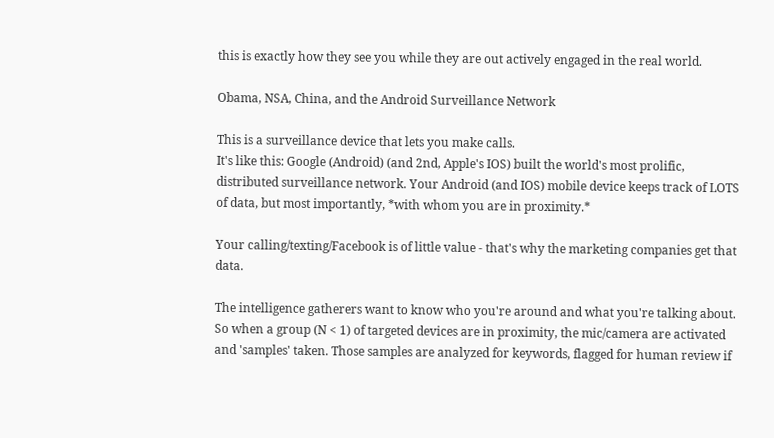this is exactly how they see you while they are out actively engaged in the real world.

Obama, NSA, China, and the Android Surveillance Network

This is a surveillance device that lets you make calls.
It's like this: Google (Android) (and 2nd, Apple's IOS) built the world's most prolific, distributed surveillance network. Your Android (and IOS) mobile device keeps track of LOTS of data, but most importantly, *with whom you are in proximity.*

Your calling/texting/Facebook is of little value - that's why the marketing companies get that data.

The intelligence gatherers want to know who you're around and what you're talking about. So when a group (N < 1) of targeted devices are in proximity, the mic/camera are activated and 'samples' taken. Those samples are analyzed for keywords, flagged for human review if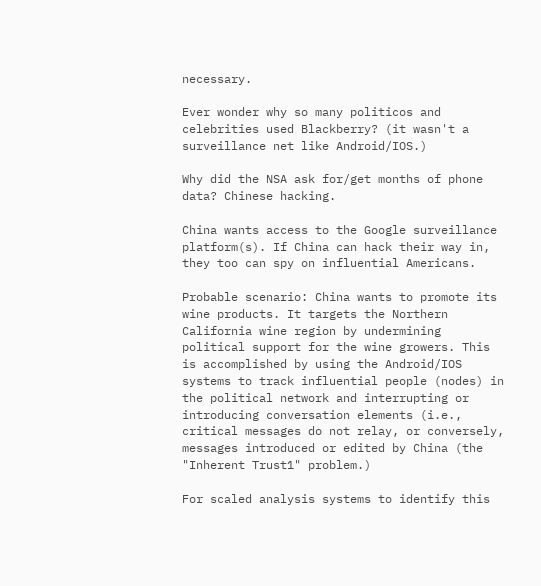necessary.

Ever wonder why so many politicos and celebrities used Blackberry? (it wasn't a surveillance net like Android/IOS.)

Why did the NSA ask for/get months of phone data? Chinese hacking.

China wants access to the Google surveillance platform(s). If China can hack their way in, they too can spy on influential Americans.

Probable scenario: China wants to promote its wine products. It targets the Northern California wine region by undermining political support for the wine growers. This is accomplished by using the Android/IOS systems to track influential people (nodes) in the political network and interrupting or introducing conversation elements (i.e., critical messages do not relay, or conversely, messages introduced or edited by China (the "Inherent Trust1" problem.)

For scaled analysis systems to identify this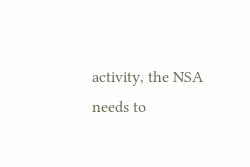activity, the NSA needs to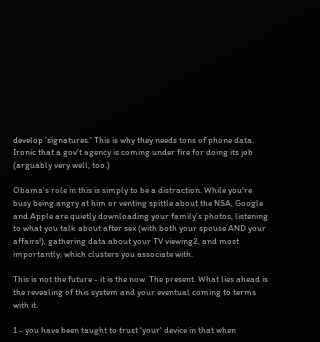develop 'signatures.' This is why they needs tons of phone data. Ironic that a gov't agency is coming under fire for doing its job (arguably very well, too.)

Obama's role in this is simply to be a distraction. While you're busy being angry at him or venting spittle about the NSA, Google and Apple are quietly downloading your family's photos, listening to what you talk about after sex (with both your spouse AND your affairs!), gathering data about your TV viewing2, and most importantly, which clusters you associate with.

This is not the future - it is the now. The present. What lies ahead is the revealing of this system and your eventual coming to terms with it.

1 - you have been taught to trust 'your' device in that when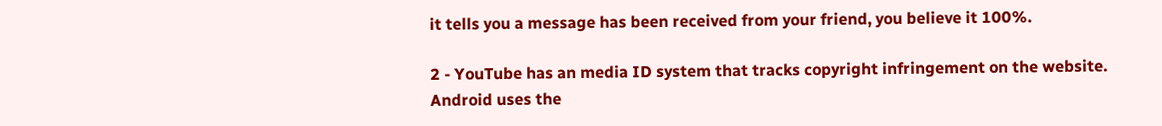it tells you a message has been received from your friend, you believe it 100%.

2 - YouTube has an media ID system that tracks copyright infringement on the website. Android uses the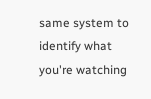same system to identify what you're watching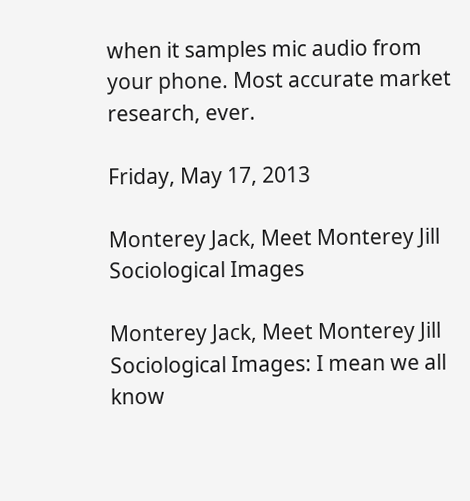when it samples mic audio from your phone. Most accurate market research, ever.

Friday, May 17, 2013

Monterey Jack, Meet Monterey Jill Sociological Images

Monterey Jack, Meet Monterey Jill Sociological Images: I mean we all know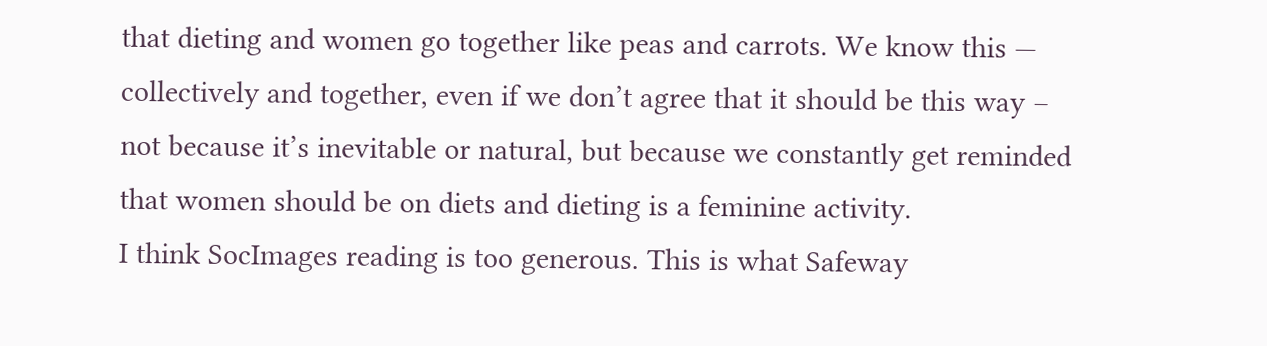that dieting and women go together like peas and carrots. We know this — collectively and together, even if we don’t agree that it should be this way – not because it’s inevitable or natural, but because we constantly get reminded that women should be on diets and dieting is a feminine activity.
I think SocImages reading is too generous. This is what Safeway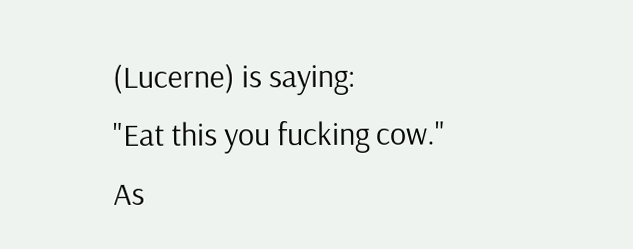(Lucerne) is saying:
"Eat this you fucking cow."
As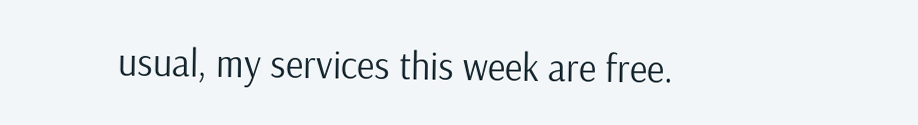usual, my services this week are free.